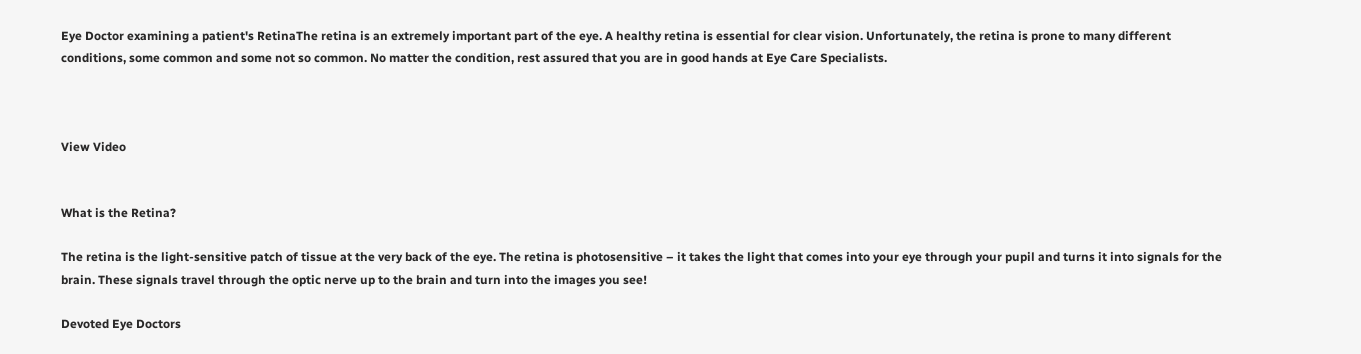Eye Doctor examining a patient's RetinaThe retina is an extremely important part of the eye. A healthy retina is essential for clear vision. Unfortunately, the retina is prone to many different conditions, some common and some not so common. No matter the condition, rest assured that you are in good hands at Eye Care Specialists.



View Video


What is the Retina?

The retina is the light-sensitive patch of tissue at the very back of the eye. The retina is photosensitive – it takes the light that comes into your eye through your pupil and turns it into signals for the brain. These signals travel through the optic nerve up to the brain and turn into the images you see!

Devoted Eye Doctors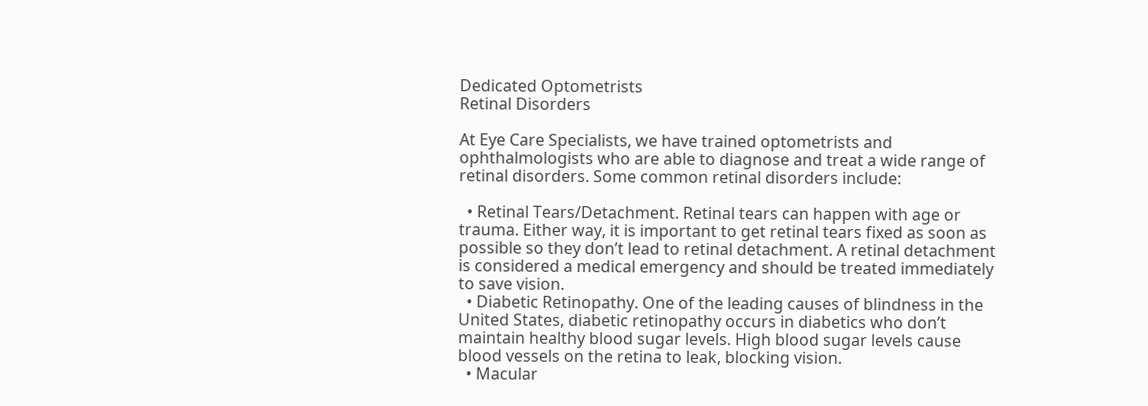Dedicated Optometrists
Retinal Disorders

At Eye Care Specialists, we have trained optometrists and ophthalmologists who are able to diagnose and treat a wide range of retinal disorders. Some common retinal disorders include:

  • Retinal Tears/Detachment. Retinal tears can happen with age or trauma. Either way, it is important to get retinal tears fixed as soon as possible so they don’t lead to retinal detachment. A retinal detachment is considered a medical emergency and should be treated immediately to save vision.
  • Diabetic Retinopathy. One of the leading causes of blindness in the United States, diabetic retinopathy occurs in diabetics who don’t maintain healthy blood sugar levels. High blood sugar levels cause blood vessels on the retina to leak, blocking vision.
  • Macular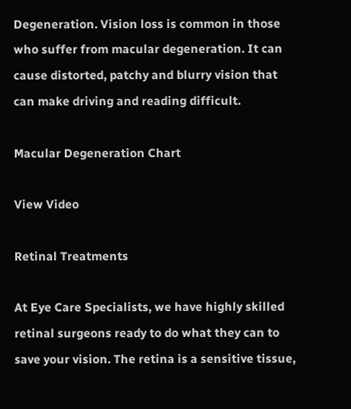Degeneration. Vision loss is common in those who suffer from macular degeneration. It can cause distorted, patchy and blurry vision that can make driving and reading difficult.

Macular Degeneration Chart

View Video

Retinal Treatments

At Eye Care Specialists, we have highly skilled retinal surgeons ready to do what they can to save your vision. The retina is a sensitive tissue,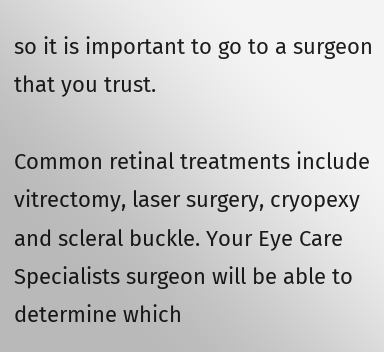so it is important to go to a surgeon that you trust.

Common retinal treatments include vitrectomy, laser surgery, cryopexy and scleral buckle. Your Eye Care Specialists surgeon will be able to determine which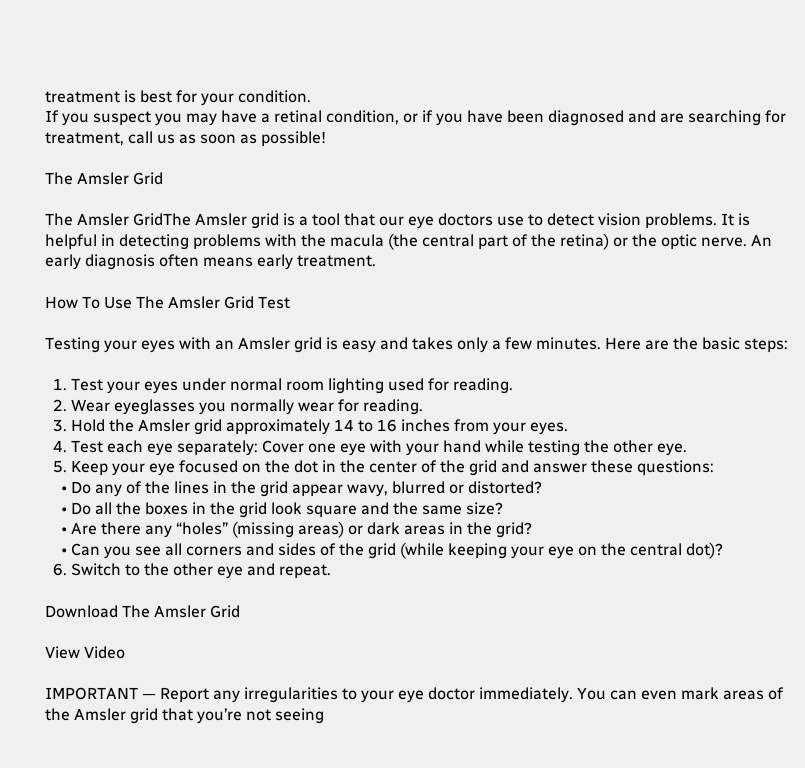treatment is best for your condition.
If you suspect you may have a retinal condition, or if you have been diagnosed and are searching for treatment, call us as soon as possible!

The Amsler Grid

The Amsler GridThe Amsler grid is a tool that our eye doctors use to detect vision problems. It is helpful in detecting problems with the macula (the central part of the retina) or the optic nerve. An early diagnosis often means early treatment.

How To Use The Amsler Grid Test

Testing your eyes with an Amsler grid is easy and takes only a few minutes. Here are the basic steps:

  1. Test your eyes under normal room lighting used for reading.
  2. Wear eyeglasses you normally wear for reading.
  3. Hold the Amsler grid approximately 14 to 16 inches from your eyes.
  4. Test each eye separately: Cover one eye with your hand while testing the other eye.
  5. Keep your eye focused on the dot in the center of the grid and answer these questions:
    • Do any of the lines in the grid appear wavy, blurred or distorted?
    • Do all the boxes in the grid look square and the same size?
    • Are there any “holes” (missing areas) or dark areas in the grid?
    • Can you see all corners and sides of the grid (while keeping your eye on the central dot)?
  6. Switch to the other eye and repeat.

Download The Amsler Grid

View Video

IMPORTANT — Report any irregularities to your eye doctor immediately. You can even mark areas of the Amsler grid that you’re not seeing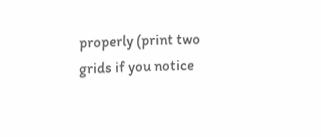properly (print two grids if you notice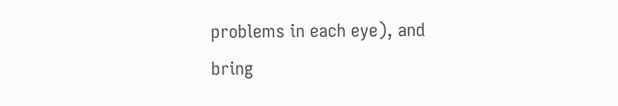problems in each eye), and bring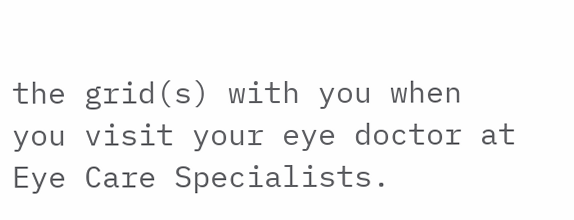the grid(s) with you when you visit your eye doctor at Eye Care Specialists.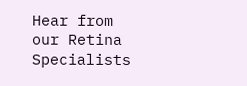Hear from our Retina Specialists